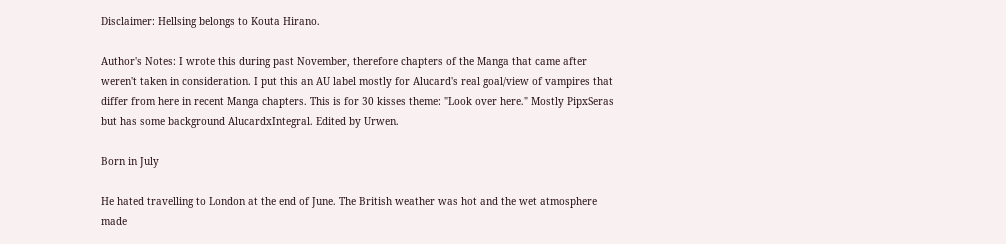Disclaimer: Hellsing belongs to Kouta Hirano.

Author's Notes: I wrote this during past November, therefore chapters of the Manga that came after weren't taken in consideration. I put this an AU label mostly for Alucard's real goal/view of vampires that differ from here in recent Manga chapters. This is for 30 kisses theme: "Look over here." Mostly PipxSeras but has some background AlucardxIntegral. Edited by Urwen.

Born in July

He hated travelling to London at the end of June. The British weather was hot and the wet atmosphere made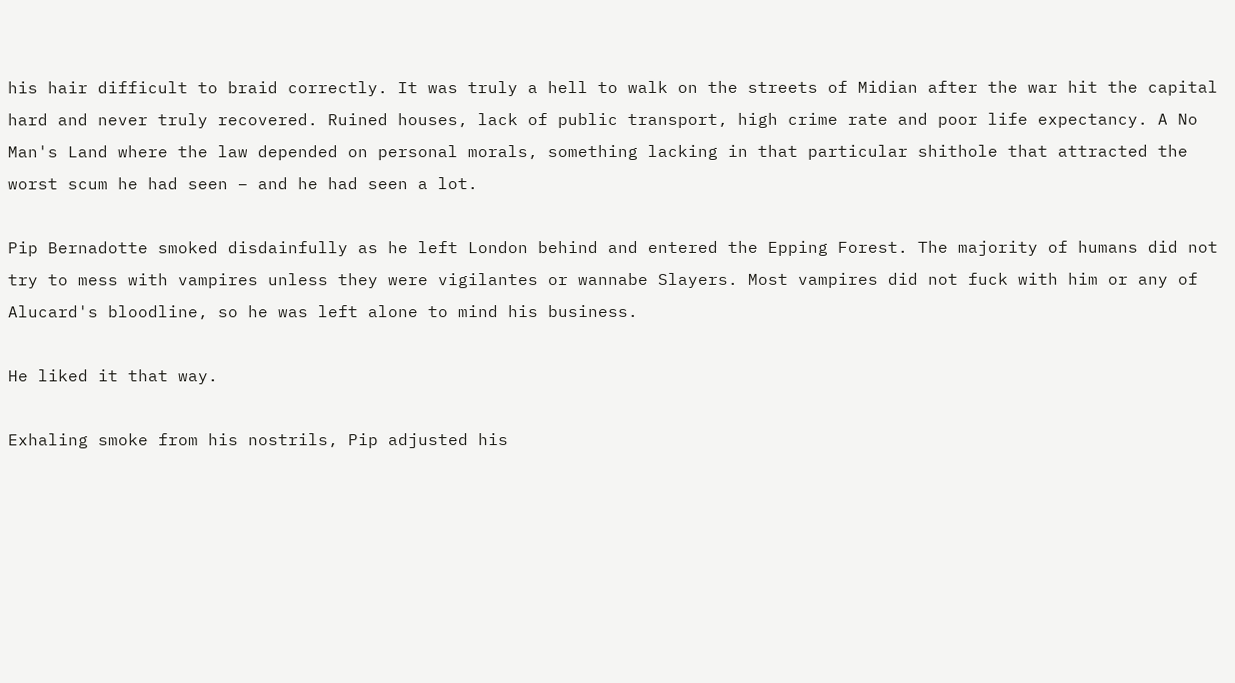his hair difficult to braid correctly. It was truly a hell to walk on the streets of Midian after the war hit the capital hard and never truly recovered. Ruined houses, lack of public transport, high crime rate and poor life expectancy. A No Man's Land where the law depended on personal morals, something lacking in that particular shithole that attracted the worst scum he had seen – and he had seen a lot.

Pip Bernadotte smoked disdainfully as he left London behind and entered the Epping Forest. The majority of humans did not try to mess with vampires unless they were vigilantes or wannabe Slayers. Most vampires did not fuck with him or any of Alucard's bloodline, so he was left alone to mind his business.

He liked it that way.

Exhaling smoke from his nostrils, Pip adjusted his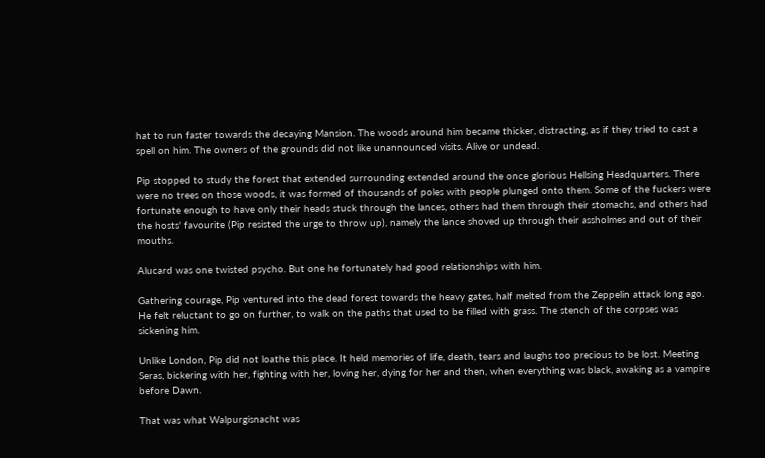hat to run faster towards the decaying Mansion. The woods around him became thicker, distracting, as if they tried to cast a spell on him. The owners of the grounds did not like unannounced visits. Alive or undead.

Pip stopped to study the forest that extended surrounding extended around the once glorious Hellsing Headquarters. There were no trees on those woods, it was formed of thousands of poles with people plunged onto them. Some of the fuckers were fortunate enough to have only their heads stuck through the lances, others had them through their stomachs, and others had the hosts' favourite (Pip resisted the urge to throw up), namely the lance shoved up through their assholmes and out of their mouths.

Alucard was one twisted psycho. But one he fortunately had good relationships with him.

Gathering courage, Pip ventured into the dead forest towards the heavy gates, half melted from the Zeppelin attack long ago. He felt reluctant to go on further, to walk on the paths that used to be filled with grass. The stench of the corpses was sickening him.

Unlike London, Pip did not loathe this place. It held memories of life, death, tears and laughs too precious to be lost. Meeting Seras, bickering with her, fighting with her, loving her, dying for her and then, when everything was black, awaking as a vampire before Dawn.

That was what Walpurgisnacht was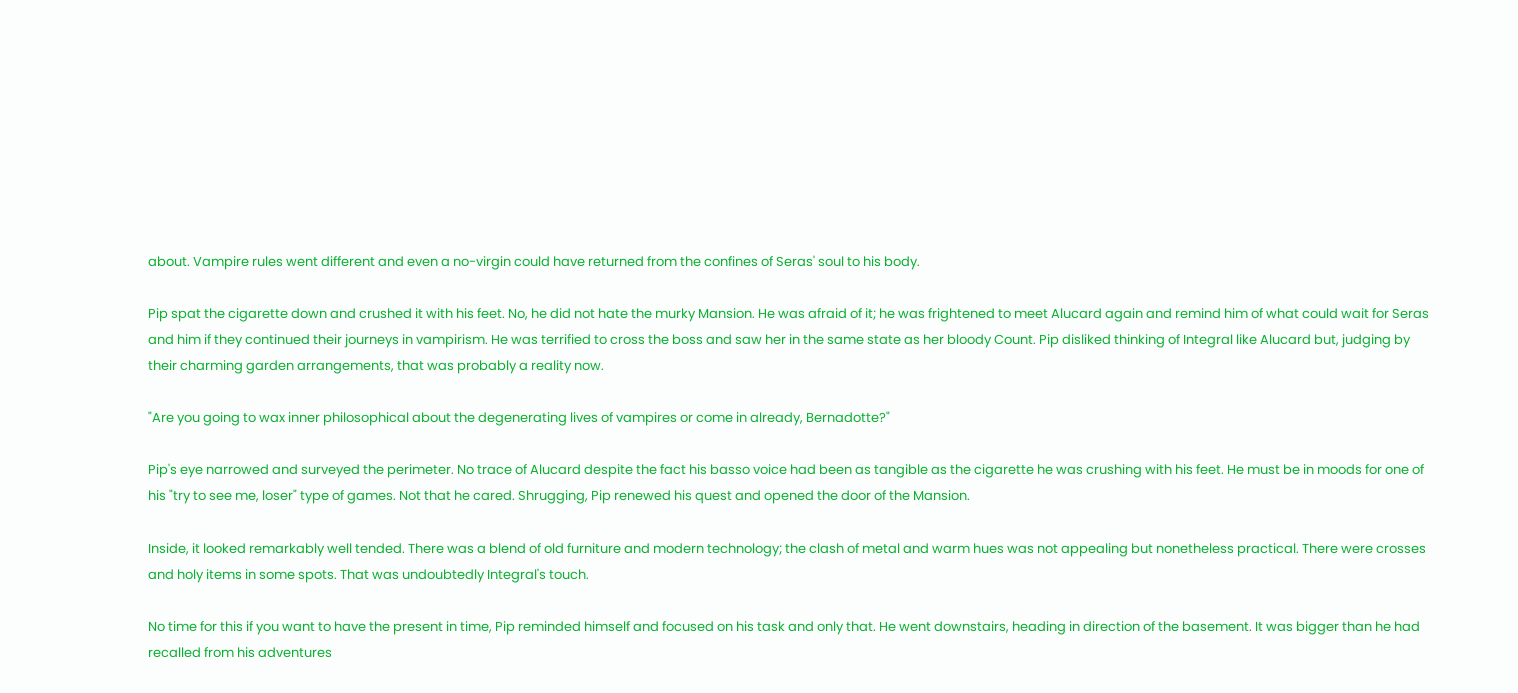about. Vampire rules went different and even a no-virgin could have returned from the confines of Seras' soul to his body.

Pip spat the cigarette down and crushed it with his feet. No, he did not hate the murky Mansion. He was afraid of it; he was frightened to meet Alucard again and remind him of what could wait for Seras and him if they continued their journeys in vampirism. He was terrified to cross the boss and saw her in the same state as her bloody Count. Pip disliked thinking of Integral like Alucard but, judging by their charming garden arrangements, that was probably a reality now.

"Are you going to wax inner philosophical about the degenerating lives of vampires or come in already, Bernadotte?"

Pip's eye narrowed and surveyed the perimeter. No trace of Alucard despite the fact his basso voice had been as tangible as the cigarette he was crushing with his feet. He must be in moods for one of his "try to see me, loser" type of games. Not that he cared. Shrugging, Pip renewed his quest and opened the door of the Mansion.

Inside, it looked remarkably well tended. There was a blend of old furniture and modern technology; the clash of metal and warm hues was not appealing but nonetheless practical. There were crosses and holy items in some spots. That was undoubtedly Integral's touch.

No time for this if you want to have the present in time, Pip reminded himself and focused on his task and only that. He went downstairs, heading in direction of the basement. It was bigger than he had recalled from his adventures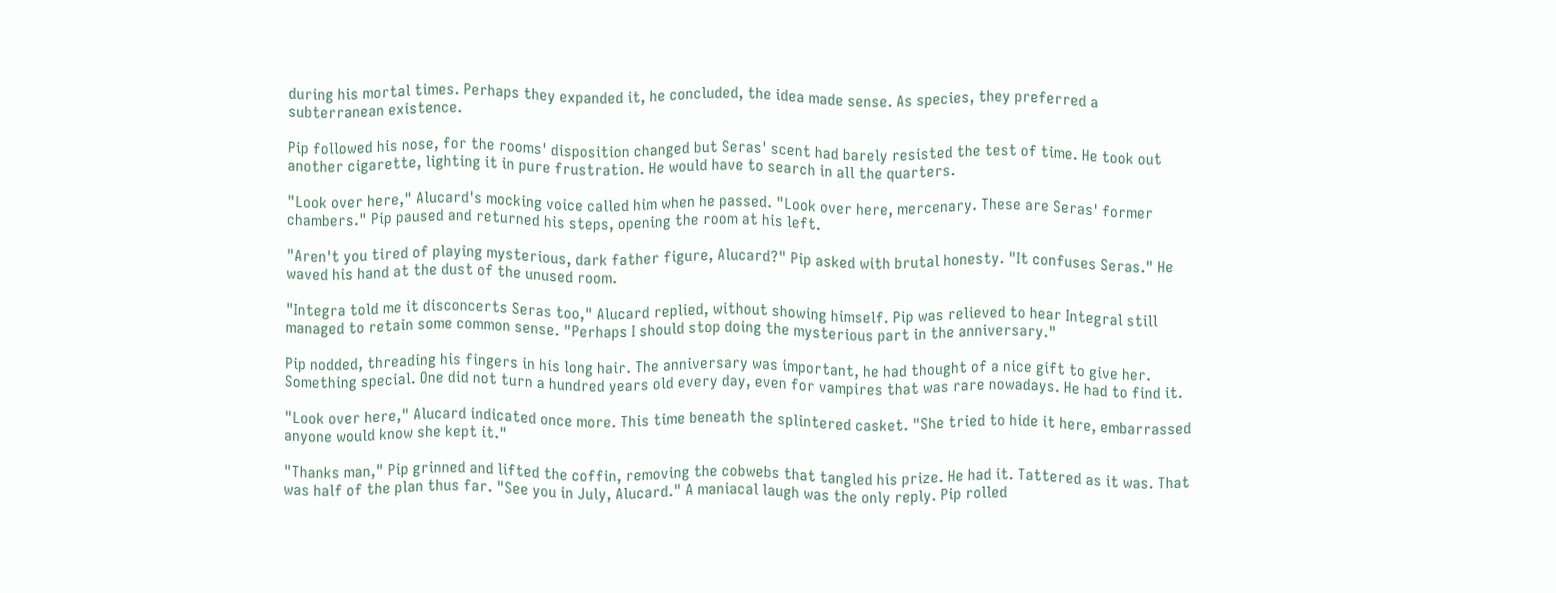during his mortal times. Perhaps they expanded it, he concluded, the idea made sense. As species, they preferred a subterranean existence.

Pip followed his nose, for the rooms' disposition changed but Seras' scent had barely resisted the test of time. He took out another cigarette, lighting it in pure frustration. He would have to search in all the quarters.

"Look over here," Alucard's mocking voice called him when he passed. "Look over here, mercenary. These are Seras' former chambers." Pip paused and returned his steps, opening the room at his left.

"Aren't you tired of playing mysterious, dark father figure, Alucard?" Pip asked with brutal honesty. "It confuses Seras." He waved his hand at the dust of the unused room.

"Integra told me it disconcerts Seras too," Alucard replied, without showing himself. Pip was relieved to hear Integral still managed to retain some common sense. "Perhaps I should stop doing the mysterious part in the anniversary."

Pip nodded, threading his fingers in his long hair. The anniversary was important, he had thought of a nice gift to give her. Something special. One did not turn a hundred years old every day, even for vampires that was rare nowadays. He had to find it.

"Look over here," Alucard indicated once more. This time beneath the splintered casket. "She tried to hide it here, embarrassed anyone would know she kept it."

"Thanks man," Pip grinned and lifted the coffin, removing the cobwebs that tangled his prize. He had it. Tattered as it was. That was half of the plan thus far. "See you in July, Alucard." A maniacal laugh was the only reply. Pip rolled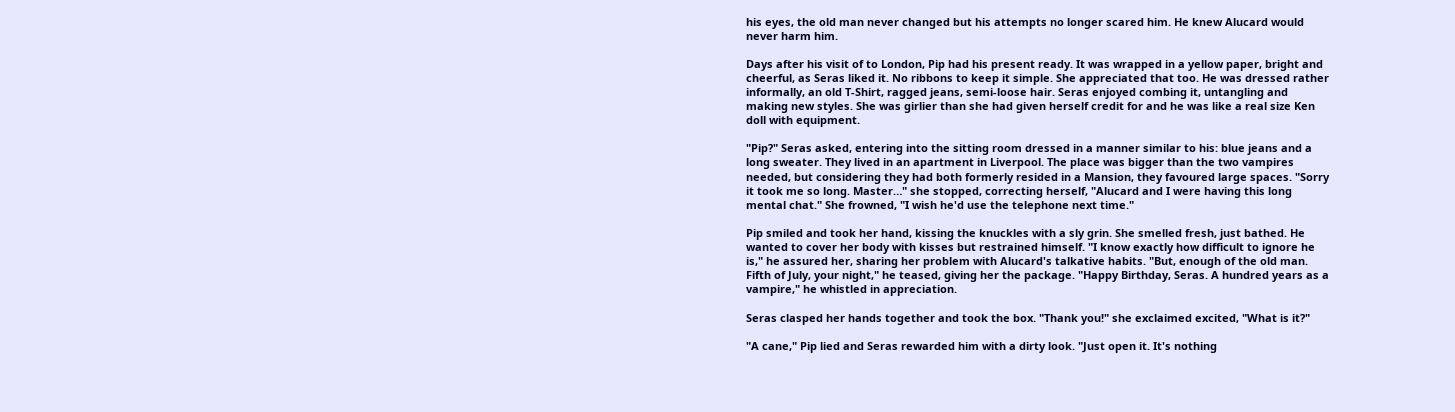his eyes, the old man never changed but his attempts no longer scared him. He knew Alucard would never harm him.

Days after his visit of to London, Pip had his present ready. It was wrapped in a yellow paper, bright and cheerful, as Seras liked it. No ribbons to keep it simple. She appreciated that too. He was dressed rather informally, an old T-Shirt, ragged jeans, semi-loose hair. Seras enjoyed combing it, untangling and making new styles. She was girlier than she had given herself credit for and he was like a real size Ken doll with equipment.

"Pip?" Seras asked, entering into the sitting room dressed in a manner similar to his: blue jeans and a long sweater. They lived in an apartment in Liverpool. The place was bigger than the two vampires needed, but considering they had both formerly resided in a Mansion, they favoured large spaces. "Sorry it took me so long. Master…" she stopped, correcting herself, "Alucard and I were having this long mental chat." She frowned, "I wish he'd use the telephone next time."

Pip smiled and took her hand, kissing the knuckles with a sly grin. She smelled fresh, just bathed. He wanted to cover her body with kisses but restrained himself. "I know exactly how difficult to ignore he is," he assured her, sharing her problem with Alucard's talkative habits. "But, enough of the old man. Fifth of July, your night," he teased, giving her the package. "Happy Birthday, Seras. A hundred years as a vampire," he whistled in appreciation.

Seras clasped her hands together and took the box. "Thank you!" she exclaimed excited, "What is it?"

"A cane," Pip lied and Seras rewarded him with a dirty look. "Just open it. It's nothing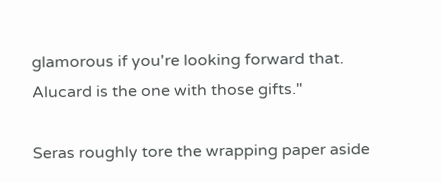glamorous if you're looking forward that. Alucard is the one with those gifts."

Seras roughly tore the wrapping paper aside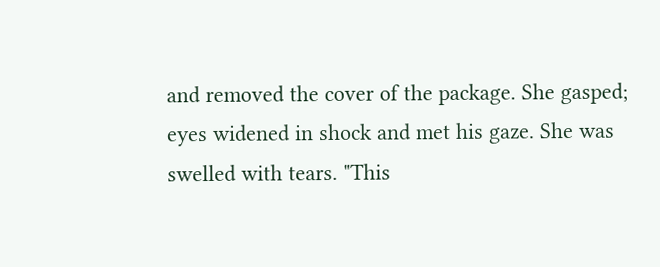and removed the cover of the package. She gasped; eyes widened in shock and met his gaze. She was swelled with tears. "This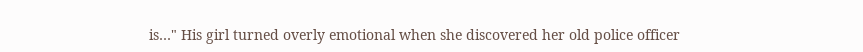is…" His girl turned overly emotional when she discovered her old police officer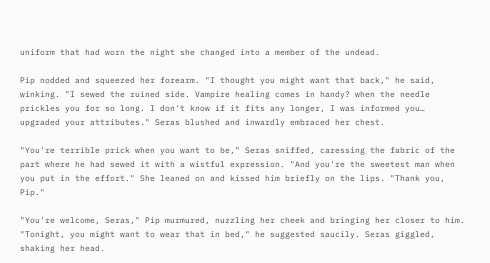uniform that had worn the night she changed into a member of the undead.

Pip nodded and squeezed her forearm. "I thought you might want that back," he said, winking. "I sewed the ruined side. Vampire healing comes in handy? when the needle prickles you for so long. I don't know if it fits any longer, I was informed you… upgraded your attributes." Seras blushed and inwardly embraced her chest.

"You're terrible prick when you want to be," Seras sniffed, caressing the fabric of the part where he had sewed it with a wistful expression. "And you're the sweetest man when you put in the effort." She leaned on and kissed him briefly on the lips. "Thank you, Pip."

"You're welcome, Seras," Pip murmured, nuzzling her cheek and bringing her closer to him. "Tonight, you might want to wear that in bed," he suggested saucily. Seras giggled, shaking her head.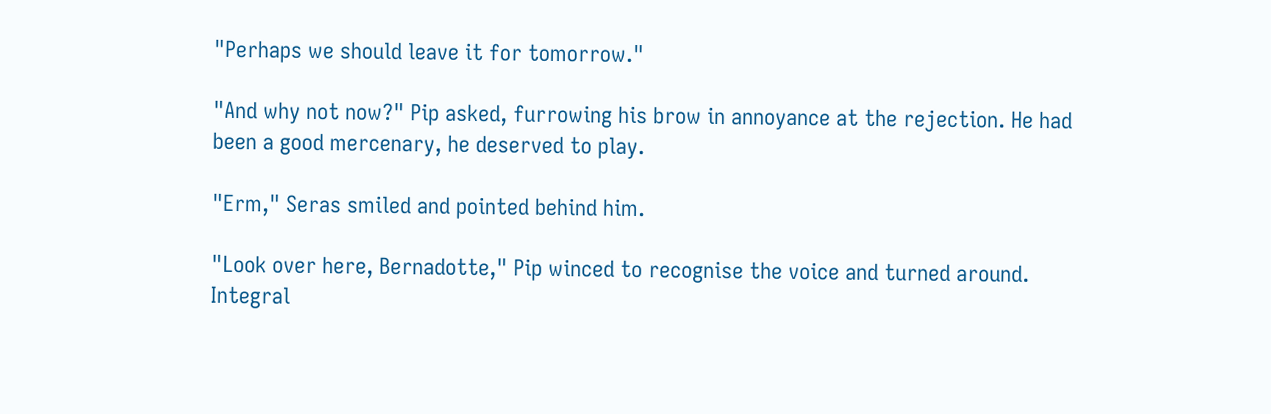"Perhaps we should leave it for tomorrow."

"And why not now?" Pip asked, furrowing his brow in annoyance at the rejection. He had been a good mercenary, he deserved to play.

"Erm," Seras smiled and pointed behind him.

"Look over here, Bernadotte," Pip winced to recognise the voice and turned around. Integral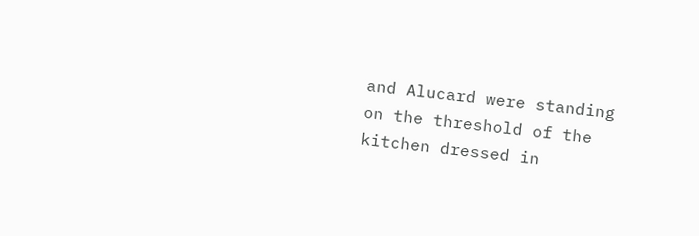and Alucard were standing on the threshold of the kitchen dressed in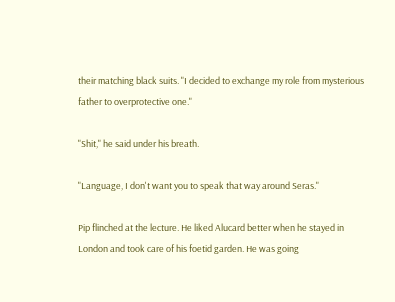their matching black suits. "I decided to exchange my role from mysterious father to overprotective one."

"Shit," he said under his breath.

"Language, I don't want you to speak that way around Seras."

Pip flinched at the lecture. He liked Alucard better when he stayed in London and took care of his foetid garden. He was going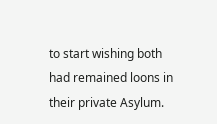to start wishing both had remained loons in their private Asylum.